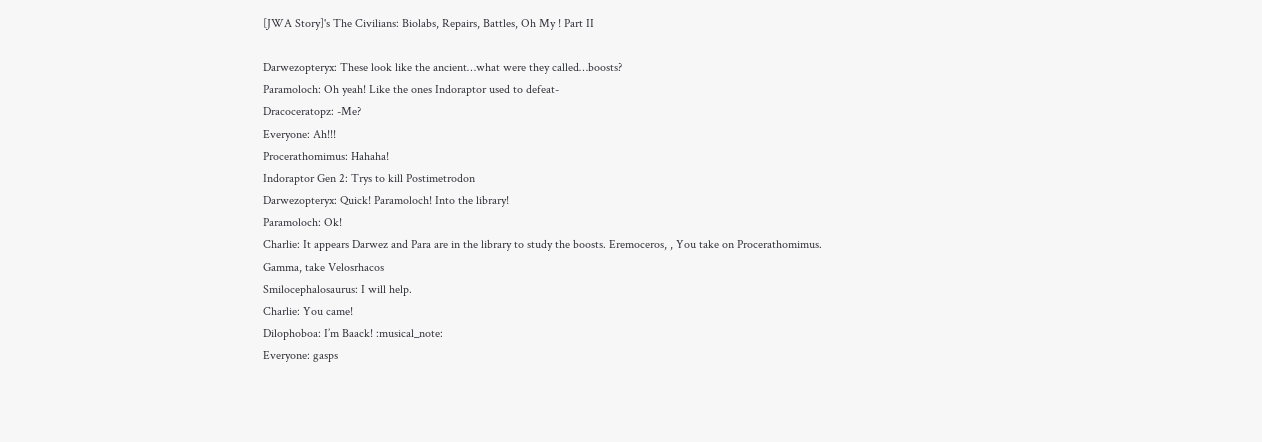[JWA Story]'s The Civilians: Biolabs, Repairs, Battles, Oh My ! Part II

Darwezopteryx: These look like the ancient…what were they called…boosts?
Paramoloch: Oh yeah! Like the ones Indoraptor used to defeat-
Dracoceratopz: -Me?
Everyone: Ah!!!
Procerathomimus: Hahaha!
Indoraptor Gen 2: Trys to kill Postimetrodon
Darwezopteryx: Quick! Paramoloch! Into the library!
Paramoloch: Ok!
Charlie: It appears Darwez and Para are in the library to study the boosts. Eremoceros, , You take on Procerathomimus. Gamma, take Velosrhacos
Smilocephalosaurus: I will help.
Charlie: You came!
Dilophoboa: I’m Baack! :musical_note:
Everyone: gasps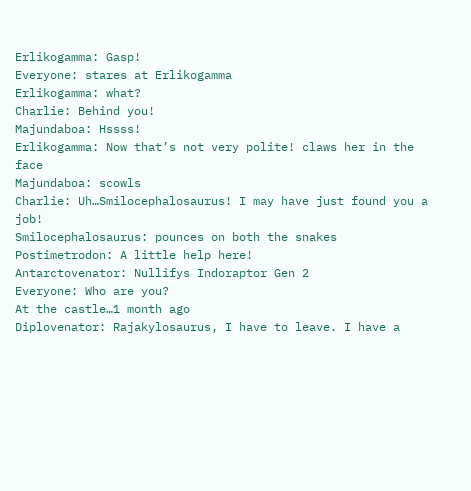Erlikogamma: Gasp!
Everyone: stares at Erlikogamma
Erlikogamma: what?
Charlie: Behind you!
Majundaboa: Hssss!
Erlikogamma: Now that’s not very polite! claws her in the face
Majundaboa: scowls
Charlie: Uh…Smilocephalosaurus! I may have just found you a job!
Smilocephalosaurus: pounces on both the snakes
Postimetrodon: A little help here!
Antarctovenator: Nullifys Indoraptor Gen 2
Everyone: Who are you?
At the castle…1 month ago
Diplovenator: Rajakylosaurus, I have to leave. I have a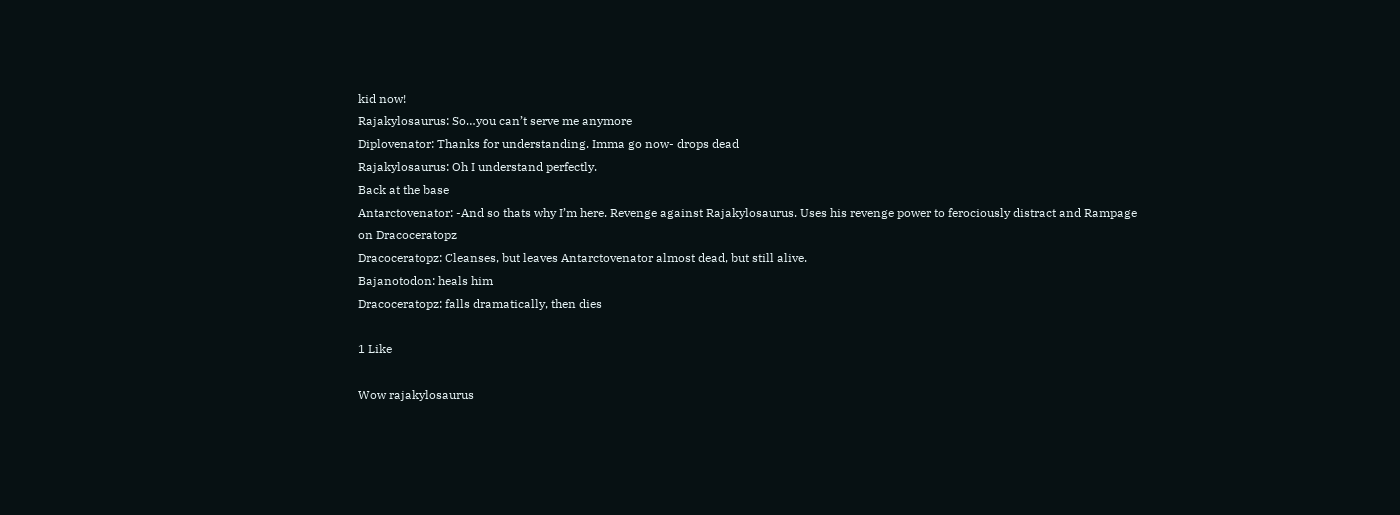kid now!
Rajakylosaurus: So…you can’t serve me anymore
Diplovenator: Thanks for understanding. Imma go now- drops dead
Rajakylosaurus: Oh I understand perfectly.
Back at the base
Antarctovenator: -And so thats why I’m here. Revenge against Rajakylosaurus. Uses his revenge power to ferociously distract and Rampage on Dracoceratopz
Dracoceratopz: Cleanses, but leaves Antarctovenator almost dead, but still alive.
Bajanotodon: heals him
Dracoceratopz: falls dramatically, then dies

1 Like

Wow rajakylosaurus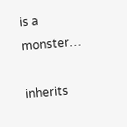is a monster…

inherits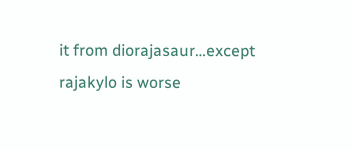it from diorajasaur…except rajakylo is worse